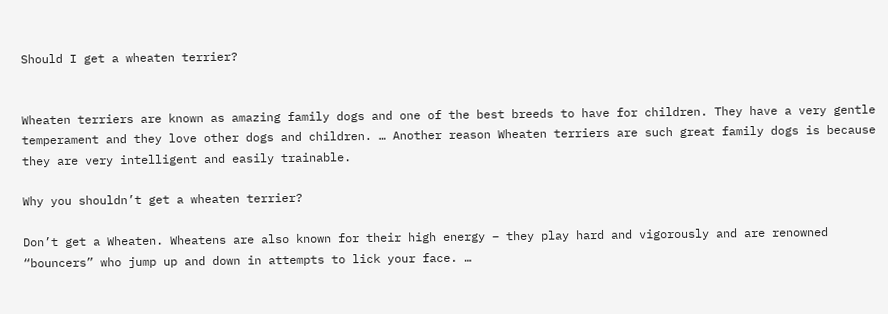Should I get a wheaten terrier?


Wheaten terriers are known as amazing family dogs and one of the best breeds to have for children. They have a very gentle temperament and they love other dogs and children. … Another reason Wheaten terriers are such great family dogs is because they are very intelligent and easily trainable.

Why you shouldn’t get a wheaten terrier?

Don’t get a Wheaten. Wheatens are also known for their high energy – they play hard and vigorously and are renowned “bouncers” who jump up and down in attempts to lick your face. …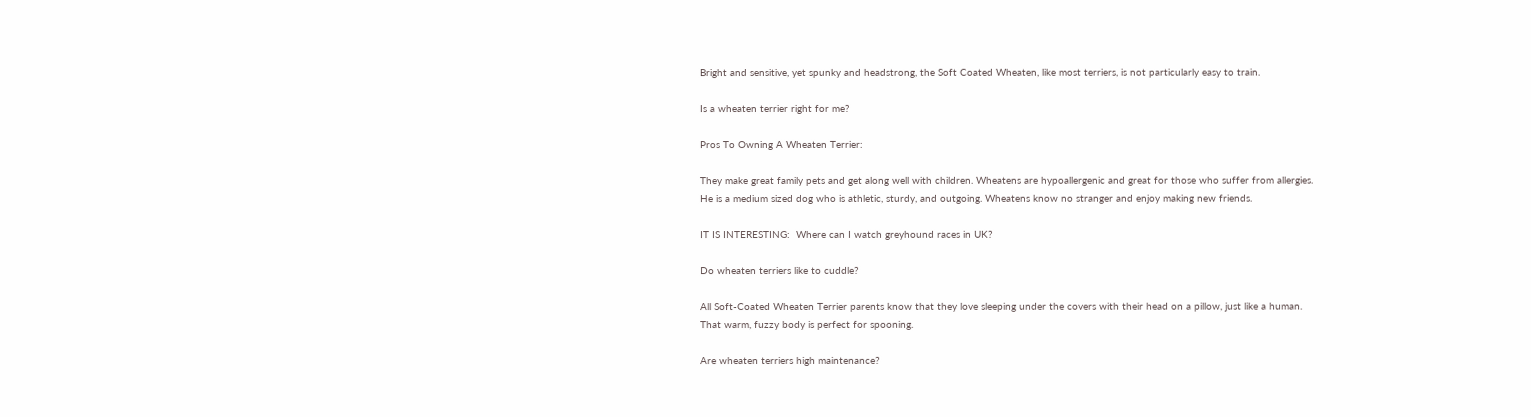Bright and sensitive, yet spunky and headstrong, the Soft Coated Wheaten, like most terriers, is not particularly easy to train.

Is a wheaten terrier right for me?

Pros To Owning A Wheaten Terrier:

They make great family pets and get along well with children. Wheatens are hypoallergenic and great for those who suffer from allergies. He is a medium sized dog who is athletic, sturdy, and outgoing. Wheatens know no stranger and enjoy making new friends.

IT IS INTERESTING:  Where can I watch greyhound races in UK?

Do wheaten terriers like to cuddle?

All Soft-Coated Wheaten Terrier parents know that they love sleeping under the covers with their head on a pillow, just like a human. That warm, fuzzy body is perfect for spooning.

Are wheaten terriers high maintenance?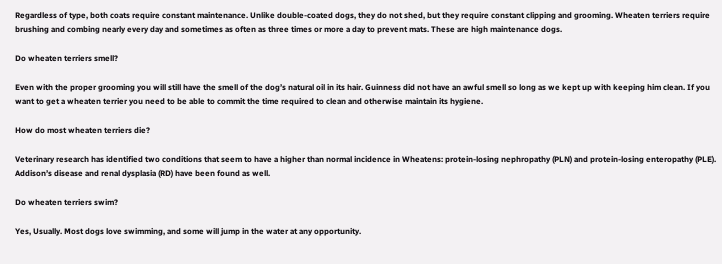Regardless of type, both coats require constant maintenance. Unlike double-coated dogs, they do not shed, but they require constant clipping and grooming. Wheaten terriers require brushing and combing nearly every day and sometimes as often as three times or more a day to prevent mats. These are high maintenance dogs.

Do wheaten terriers smell?

Even with the proper grooming you will still have the smell of the dog’s natural oil in its hair. Guinness did not have an awful smell so long as we kept up with keeping him clean. If you want to get a wheaten terrier you need to be able to commit the time required to clean and otherwise maintain its hygiene.

How do most wheaten terriers die?

Veterinary research has identified two conditions that seem to have a higher than normal incidence in Wheatens: protein-losing nephropathy (PLN) and protein-losing enteropathy (PLE). Addison’s disease and renal dysplasia (RD) have been found as well.

Do wheaten terriers swim?

Yes, Usually. Most dogs love swimming, and some will jump in the water at any opportunity.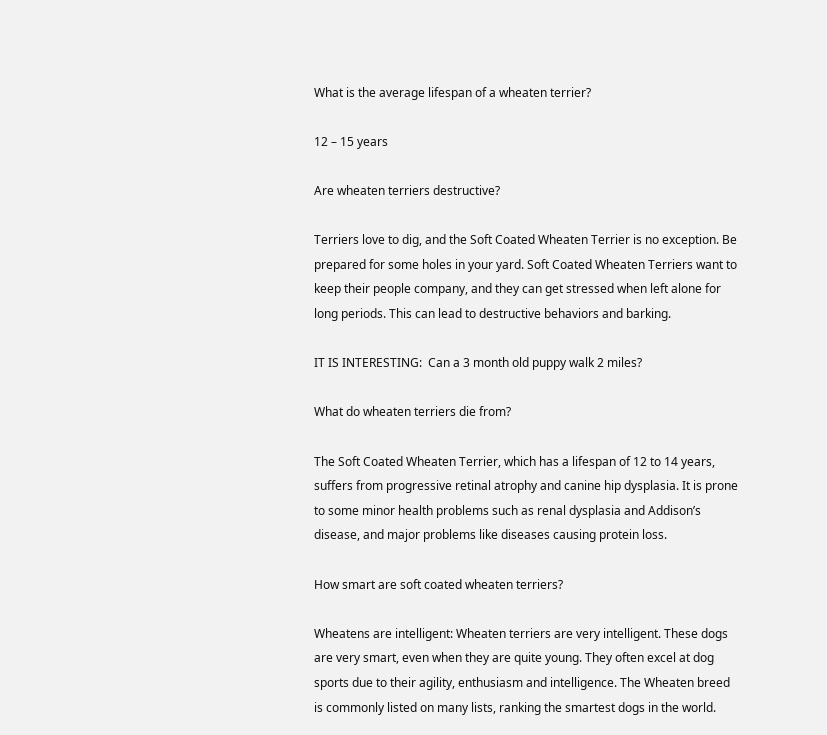What is the average lifespan of a wheaten terrier?

12 – 15 years

Are wheaten terriers destructive?

Terriers love to dig, and the Soft Coated Wheaten Terrier is no exception. Be prepared for some holes in your yard. Soft Coated Wheaten Terriers want to keep their people company, and they can get stressed when left alone for long periods. This can lead to destructive behaviors and barking.

IT IS INTERESTING:  Can a 3 month old puppy walk 2 miles?

What do wheaten terriers die from?

The Soft Coated Wheaten Terrier, which has a lifespan of 12 to 14 years, suffers from progressive retinal atrophy and canine hip dysplasia. It is prone to some minor health problems such as renal dysplasia and Addison’s disease, and major problems like diseases causing protein loss.

How smart are soft coated wheaten terriers?

Wheatens are intelligent: Wheaten terriers are very intelligent. These dogs are very smart, even when they are quite young. They often excel at dog sports due to their agility, enthusiasm and intelligence. The Wheaten breed is commonly listed on many lists, ranking the smartest dogs in the world.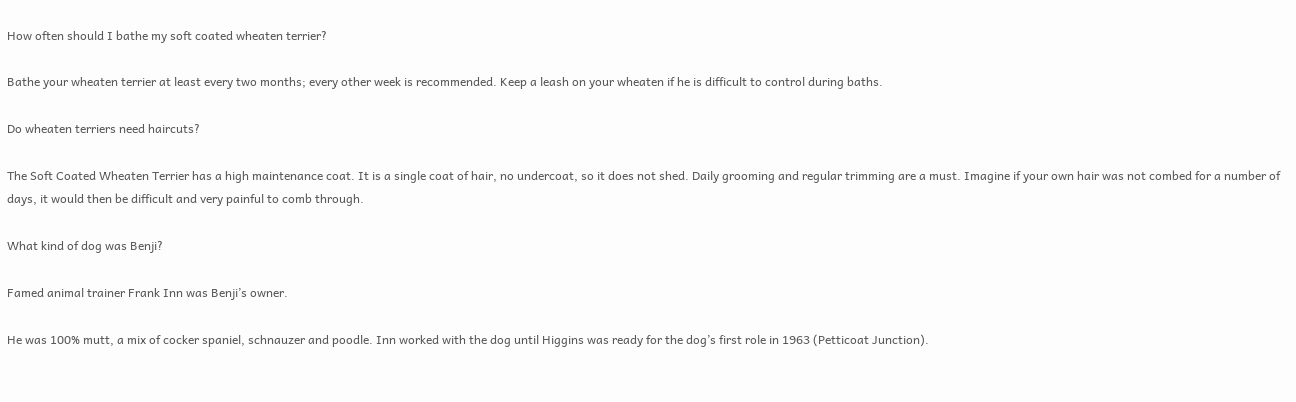How often should I bathe my soft coated wheaten terrier?

Bathe your wheaten terrier at least every two months; every other week is recommended. Keep a leash on your wheaten if he is difficult to control during baths.

Do wheaten terriers need haircuts?

The Soft Coated Wheaten Terrier has a high maintenance coat. It is a single coat of hair, no undercoat, so it does not shed. Daily grooming and regular trimming are a must. Imagine if your own hair was not combed for a number of days, it would then be difficult and very painful to comb through.

What kind of dog was Benji?

Famed animal trainer Frank Inn was Benji’s owner.

He was 100% mutt, a mix of cocker spaniel, schnauzer and poodle. Inn worked with the dog until Higgins was ready for the dog’s first role in 1963 (Petticoat Junction).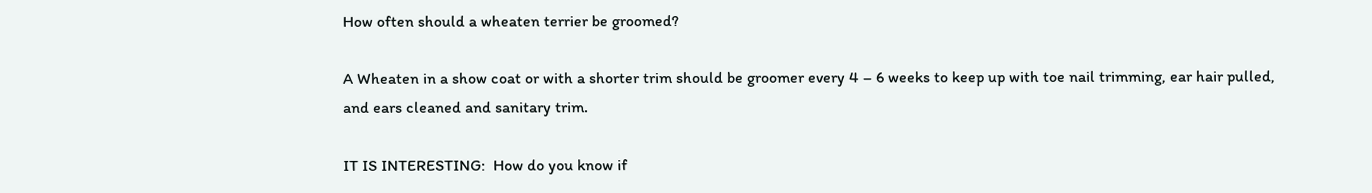How often should a wheaten terrier be groomed?

A Wheaten in a show coat or with a shorter trim should be groomer every 4 – 6 weeks to keep up with toe nail trimming, ear hair pulled, and ears cleaned and sanitary trim.

IT IS INTERESTING:  How do you know if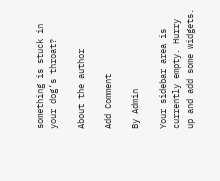something is stuck in your dog’s throat?

About the author

Add Comment

By Admin

Your sidebar area is currently empty. Hurry up and add some widgets.